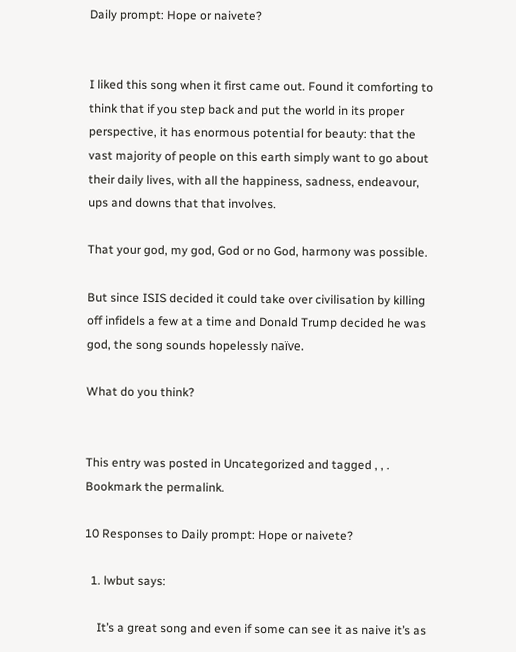Daily prompt: Hope or naivete?


I liked this song when it first came out. Found it comforting to think that if you step back and put the world in its proper perspective, it has enormous potential for beauty: that the vast majority of people on this earth simply want to go about their daily lives, with all the happiness, sadness, endeavour, ups and downs that that involves.

That your god, my god, God or no God, harmony was possible.

But since ISIS decided it could take over civilisation by killing off infidels a few at a time and Donald Trump decided he was god, the song sounds hopelessly naïve.

What do you think?


This entry was posted in Uncategorized and tagged , , . Bookmark the permalink.

10 Responses to Daily prompt: Hope or naivete?

  1. lwbut says:

    It’s a great song and even if some can see it as naive it’s as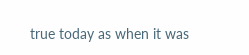true today as when it was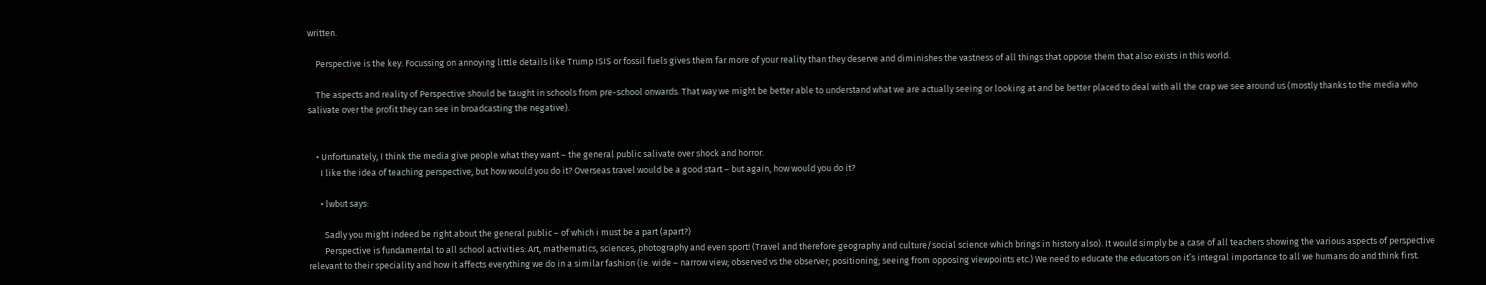written.

    Perspective is the key. Focussing on annoying little details like Trump ISIS or fossil fuels gives them far more of your reality than they deserve and diminishes the vastness of all things that oppose them that also exists in this world.

    The aspects and reality of Perspective should be taught in schools from pre-school onwards. That way we might be better able to understand what we are actually seeing or looking at and be better placed to deal with all the crap we see around us (mostly thanks to the media who salivate over the profit they can see in broadcasting the negative).


    • Unfortunately, I think the media give people what they want – the general public salivate over shock and horror.
      I like the idea of teaching perspective, but how would you do it? Overseas travel would be a good start – but again, how would you do it?

      • lwbut says:

        Sadly you might indeed be right about the general public – of which i must be a part (apart?)
        Perspective is fundamental to all school activities: Art, mathematics, sciences, photography and even sport! (Travel and therefore geography and culture/social science which brings in history also). It would simply be a case of all teachers showing the various aspects of perspective relevant to their speciality and how it affects everything we do in a similar fashion (ie. wide – narrow view; observed vs the observer; positioning; seeing from opposing viewpoints etc.) We need to educate the educators on it’s integral importance to all we humans do and think first.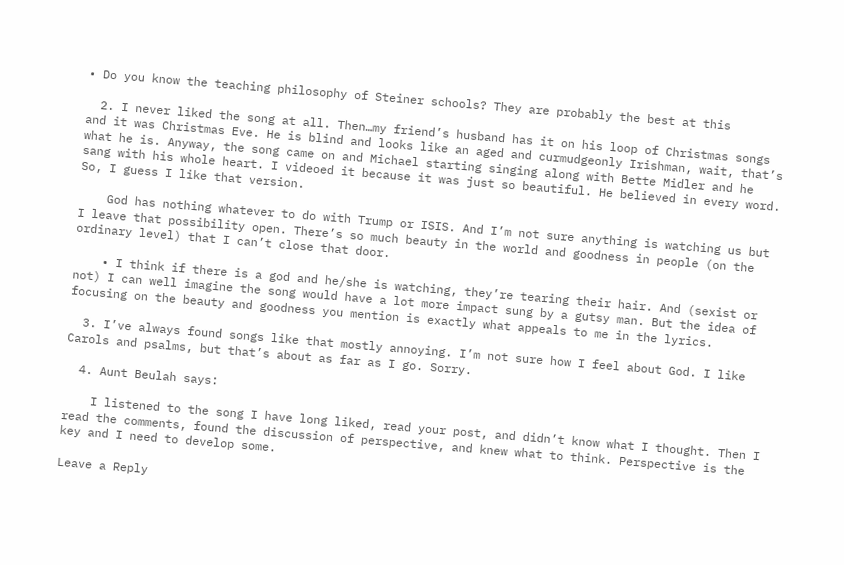• Do you know the teaching philosophy of Steiner schools? They are probably the best at this

  2. I never liked the song at all. Then…my friend’s husband has it on his loop of Christmas songs and it was Christmas Eve. He is blind and looks like an aged and curmudgeonly Irishman, wait, that’s what he is. Anyway, the song came on and Michael starting singing along with Bette Midler and he sang with his whole heart. I videoed it because it was just so beautiful. He believed in every word. So, I guess I like that version.

    God has nothing whatever to do with Trump or ISIS. And I’m not sure anything is watching us but I leave that possibility open. There’s so much beauty in the world and goodness in people (on the ordinary level) that I can’t close that door.

    • I think if there is a god and he/she is watching, they’re tearing their hair. And (sexist or not) I can well imagine the song would have a lot more impact sung by a gutsy man. But the idea of focusing on the beauty and goodness you mention is exactly what appeals to me in the lyrics.

  3. I’ve always found songs like that mostly annoying. I’m not sure how I feel about God. I like Carols and psalms, but that’s about as far as I go. Sorry.

  4. Aunt Beulah says:

    I listened to the song I have long liked, read your post, and didn’t know what I thought. Then I read the comments, found the discussion of perspective, and knew what to think. Perspective is the key and I need to develop some.

Leave a Reply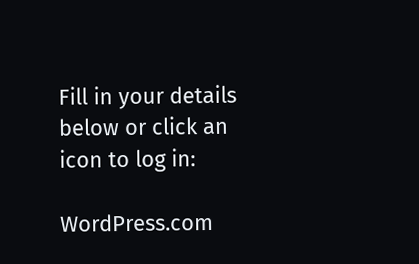Fill in your details below or click an icon to log in:

WordPress.com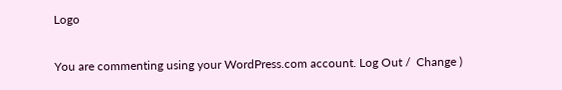Logo

You are commenting using your WordPress.com account. Log Out /  Change )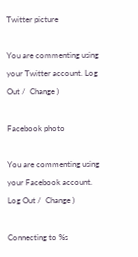Twitter picture

You are commenting using your Twitter account. Log Out /  Change )

Facebook photo

You are commenting using your Facebook account. Log Out /  Change )

Connecting to %s